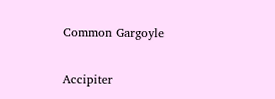Common Gargoyle

Accipiter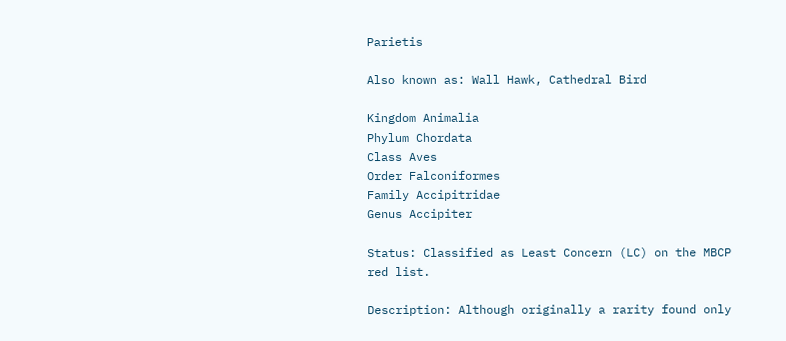Parietis

Also known as: Wall Hawk, Cathedral Bird

Kingdom Animalia
Phylum Chordata
Class Aves
Order Falconiformes
Family Accipitridae
Genus Accipiter

Status: Classified as Least Concern (LC) on the MBCP red list.

Description: Although originally a rarity found only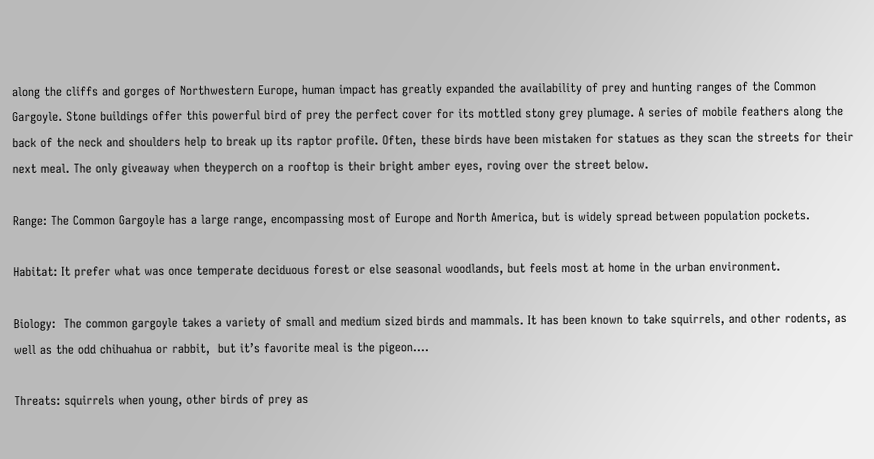along the cliffs and gorges of Northwestern Europe, human impact has greatly expanded the availability of prey and hunting ranges of the Common Gargoyle. Stone buildings offer this powerful bird of prey the perfect cover for its mottled stony grey plumage. A series of mobile feathers along the back of the neck and shoulders help to break up its raptor profile. Often, these birds have been mistaken for statues as they scan the streets for their next meal. The only giveaway when theyperch on a rooftop is their bright amber eyes, roving over the street below.

Range: The Common Gargoyle has a large range, encompassing most of Europe and North America, but is widely spread between population pockets.

Habitat: It prefer what was once temperate deciduous forest or else seasonal woodlands, but feels most at home in the urban environment.

Biology:  The common gargoyle takes a variety of small and medium sized birds and mammals. It has been known to take squirrels, and other rodents, as well as the odd chihuahua or rabbit,  but it’s favorite meal is the pigeon….

Threats: squirrels when young, other birds of prey as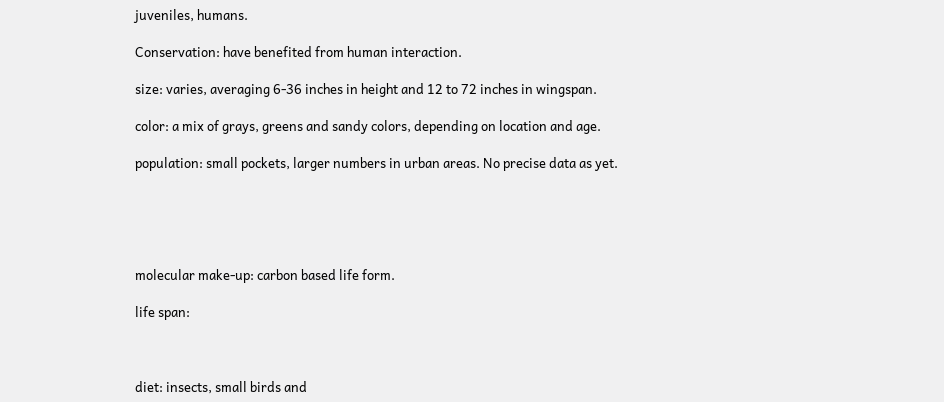juveniles, humans.

Conservation: have benefited from human interaction.

size: varies, averaging 6-36 inches in height and 12 to 72 inches in wingspan.

color: a mix of grays, greens and sandy colors, depending on location and age.

population: small pockets, larger numbers in urban areas. No precise data as yet.





molecular make-up: carbon based life form.

life span:



diet: insects, small birds and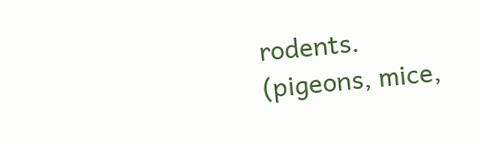rodents. (pigeons, mice,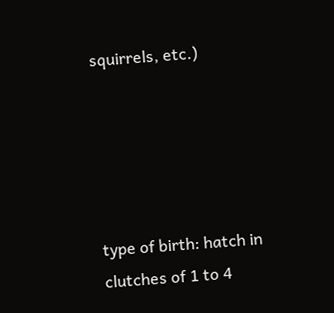squirrels, etc.)





type of birth: hatch in clutches of 1 to 4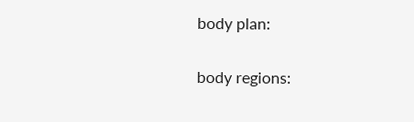body plan:

body regions: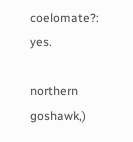coelomate?: yes.

northern goshawk,)